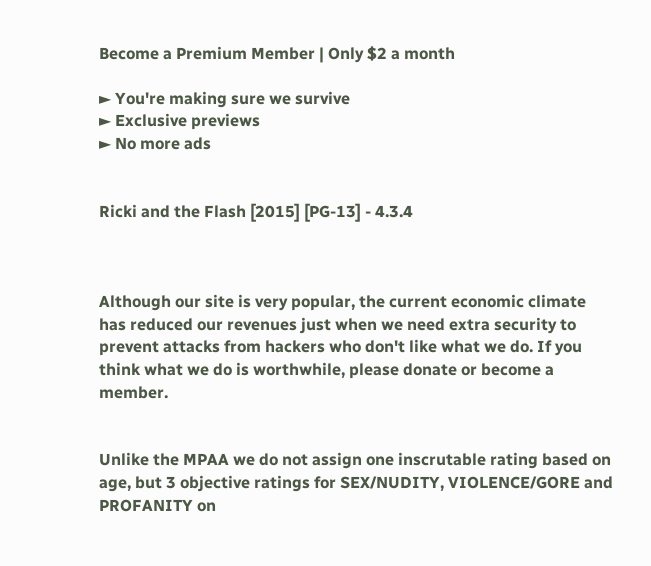Become a Premium Member | Only $2 a month

► You're making sure we survive
► Exclusive previews
► No more ads


Ricki and the Flash [2015] [PG-13] - 4.3.4



Although our site is very popular, the current economic climate has reduced our revenues just when we need extra security to prevent attacks from hackers who don't like what we do. If you think what we do is worthwhile, please donate or become a member.


Unlike the MPAA we do not assign one inscrutable rating based on age, but 3 objective ratings for SEX/NUDITY, VIOLENCE/GORE and PROFANITY on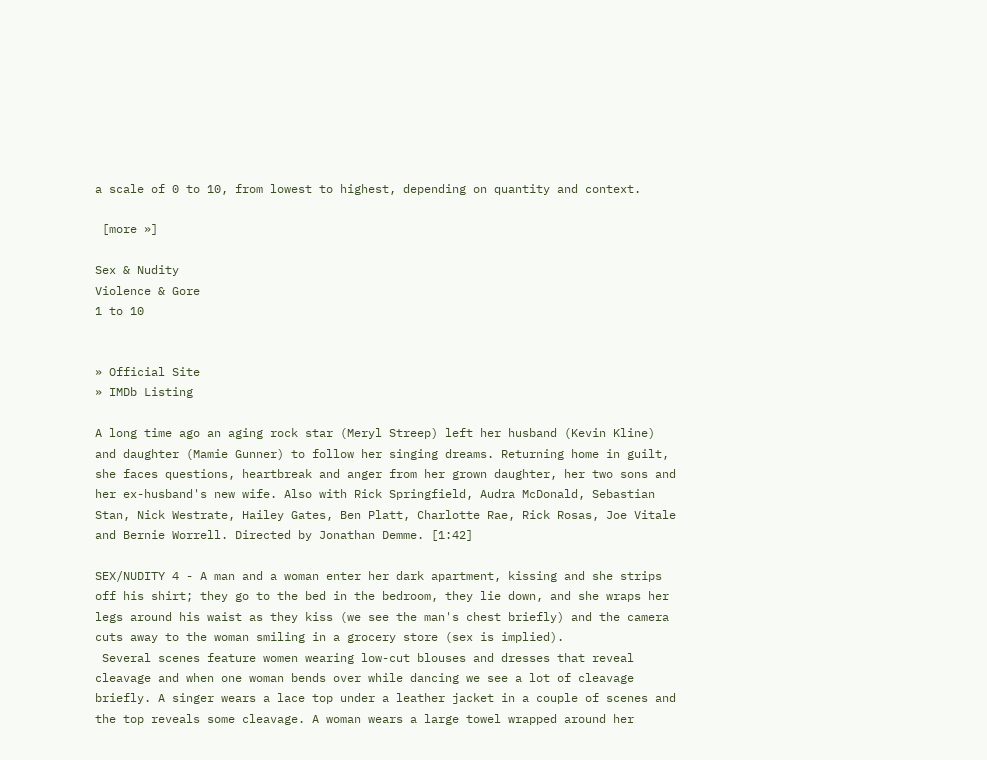a scale of 0 to 10, from lowest to highest, depending on quantity and context.

 [more »]

Sex & Nudity
Violence & Gore
1 to 10


» Official Site
» IMDb Listing

A long time ago an aging rock star (Meryl Streep) left her husband (Kevin Kline) and daughter (Mamie Gunner) to follow her singing dreams. Returning home in guilt, she faces questions, heartbreak and anger from her grown daughter, her two sons and her ex-husband's new wife. Also with Rick Springfield, Audra McDonald, Sebastian Stan, Nick Westrate, Hailey Gates, Ben Platt, Charlotte Rae, Rick Rosas, Joe Vitale and Bernie Worrell. Directed by Jonathan Demme. [1:42]

SEX/NUDITY 4 - A man and a woman enter her dark apartment, kissing and she strips off his shirt; they go to the bed in the bedroom, they lie down, and she wraps her legs around his waist as they kiss (we see the man's chest briefly) and the camera cuts away to the woman smiling in a grocery store (sex is implied).
 Several scenes feature women wearing low-cut blouses and dresses that reveal cleavage and when one woman bends over while dancing we see a lot of cleavage briefly. A singer wears a lace top under a leather jacket in a couple of scenes and the top reveals some cleavage. A woman wears a large towel wrapped around her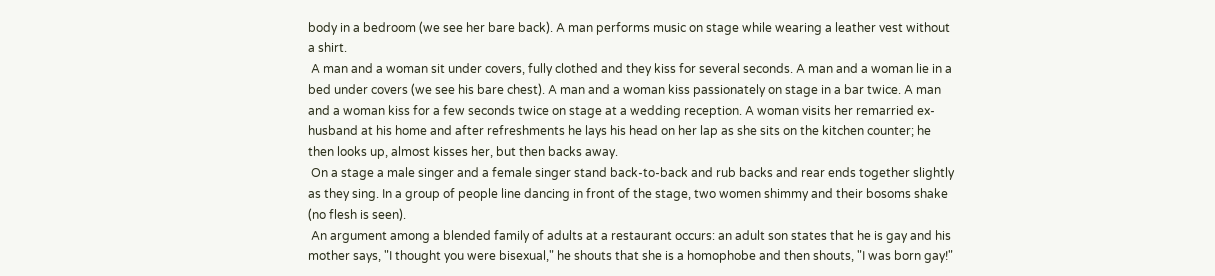body in a bedroom (we see her bare back). A man performs music on stage while wearing a leather vest without a shirt.
 A man and a woman sit under covers, fully clothed and they kiss for several seconds. A man and a woman lie in a bed under covers (we see his bare chest). A man and a woman kiss passionately on stage in a bar twice. A man and a woman kiss for a few seconds twice on stage at a wedding reception. A woman visits her remarried ex-husband at his home and after refreshments he lays his head on her lap as she sits on the kitchen counter; he then looks up, almost kisses her, but then backs away.
 On a stage a male singer and a female singer stand back-to-back and rub backs and rear ends together slightly as they sing. In a group of people line dancing in front of the stage, two women shimmy and their bosoms shake (no flesh is seen).
 An argument among a blended family of adults at a restaurant occurs: an adult son states that he is gay and his mother says, "I thought you were bisexual," he shouts that she is a homophobe and then shouts, "I was born gay!"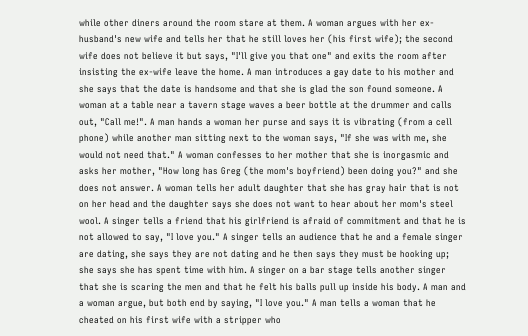while other diners around the room stare at them. A woman argues with her ex-husband's new wife and tells her that he still loves her (his first wife); the second wife does not believe it but says, "I'll give you that one" and exits the room after insisting the ex-wife leave the home. A man introduces a gay date to his mother and she says that the date is handsome and that she is glad the son found someone. A woman at a table near a tavern stage waves a beer bottle at the drummer and calls out, "Call me!". A man hands a woman her purse and says it is vibrating (from a cell phone) while another man sitting next to the woman says, "If she was with me, she would not need that." A woman confesses to her mother that she is inorgasmic and asks her mother, "How long has Greg (the mom's boyfriend) been doing you?" and she does not answer. A woman tells her adult daughter that she has gray hair that is not on her head and the daughter says she does not want to hear about her mom's steel wool. A singer tells a friend that his girlfriend is afraid of commitment and that he is not allowed to say, "I love you." A singer tells an audience that he and a female singer are dating, she says they are not dating and he then says they must be hooking up; she says she has spent time with him. A singer on a bar stage tells another singer that she is scaring the men and that he felt his balls pull up inside his body. A man and a woman argue, but both end by saying, "I love you." A man tells a woman that he cheated on his first wife with a stripper who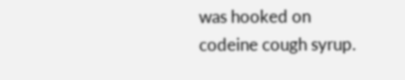was hooked on codeine cough syrup.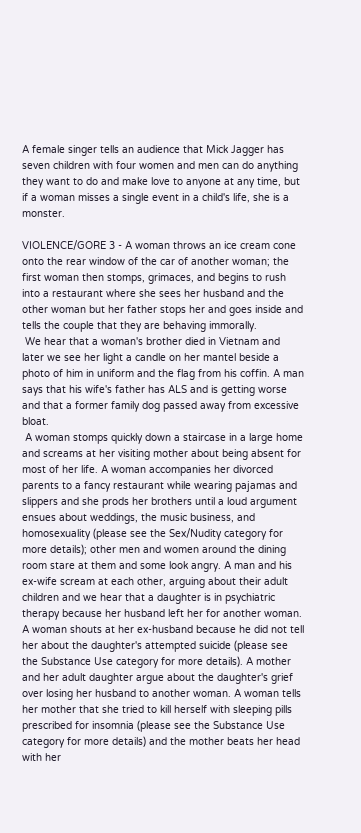A female singer tells an audience that Mick Jagger has seven children with four women and men can do anything they want to do and make love to anyone at any time, but if a woman misses a single event in a child's life, she is a monster.

VIOLENCE/GORE 3 - A woman throws an ice cream cone onto the rear window of the car of another woman; the first woman then stomps, grimaces, and begins to rush into a restaurant where she sees her husband and the other woman but her father stops her and goes inside and tells the couple that they are behaving immorally.
 We hear that a woman's brother died in Vietnam and later we see her light a candle on her mantel beside a photo of him in uniform and the flag from his coffin. A man says that his wife's father has ALS and is getting worse and that a former family dog passed away from excessive bloat.
 A woman stomps quickly down a staircase in a large home and screams at her visiting mother about being absent for most of her life. A woman accompanies her divorced parents to a fancy restaurant while wearing pajamas and slippers and she prods her brothers until a loud argument ensues about weddings, the music business, and homosexuality (please see the Sex/Nudity category for more details); other men and women around the dining room stare at them and some look angry. A man and his ex-wife scream at each other, arguing about their adult children and we hear that a daughter is in psychiatric therapy because her husband left her for another woman. A woman shouts at her ex-husband because he did not tell her about the daughter's attempted suicide (please see the Substance Use category for more details). A mother and her adult daughter argue about the daughter's grief over losing her husband to another woman. A woman tells her mother that she tried to kill herself with sleeping pills prescribed for insomnia (please see the Substance Use category for more details) and the mother beats her head with her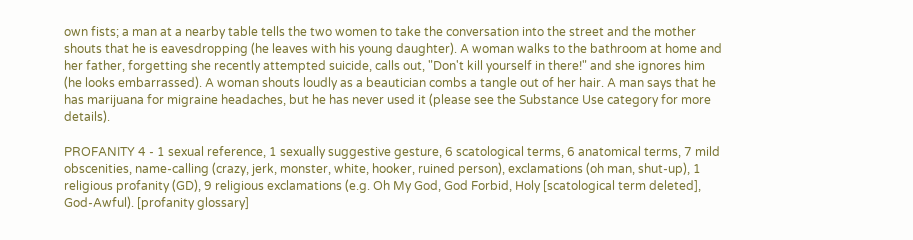own fists; a man at a nearby table tells the two women to take the conversation into the street and the mother shouts that he is eavesdropping (he leaves with his young daughter). A woman walks to the bathroom at home and her father, forgetting she recently attempted suicide, calls out, "Don't kill yourself in there!" and she ignores him (he looks embarrassed). A woman shouts loudly as a beautician combs a tangle out of her hair. A man says that he has marijuana for migraine headaches, but he has never used it (please see the Substance Use category for more details).

PROFANITY 4 - 1 sexual reference, 1 sexually suggestive gesture, 6 scatological terms, 6 anatomical terms, 7 mild obscenities, name-calling (crazy, jerk, monster, white, hooker, ruined person), exclamations (oh man, shut-up), 1 religious profanity (GD), 9 religious exclamations (e.g. Oh My God, God Forbid, Holy [scatological term deleted], God-Awful). [profanity glossary]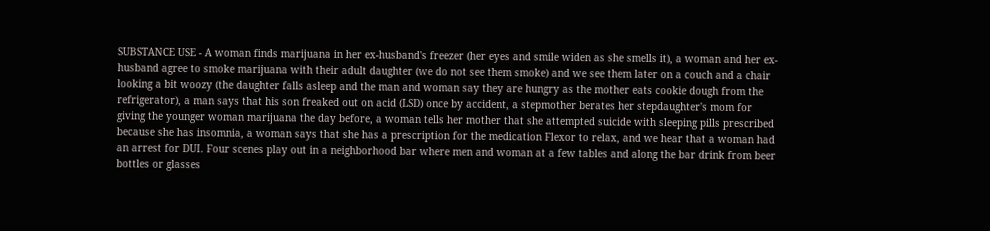SUBSTANCE USE - A woman finds marijuana in her ex-husband's freezer (her eyes and smile widen as she smells it), a woman and her ex-husband agree to smoke marijuana with their adult daughter (we do not see them smoke) and we see them later on a couch and a chair looking a bit woozy (the daughter falls asleep and the man and woman say they are hungry as the mother eats cookie dough from the refrigerator), a man says that his son freaked out on acid (LSD) once by accident, a stepmother berates her stepdaughter's mom for giving the younger woman marijuana the day before, a woman tells her mother that she attempted suicide with sleeping pills prescribed because she has insomnia, a woman says that she has a prescription for the medication Flexor to relax, and we hear that a woman had an arrest for DUI. Four scenes play out in a neighborhood bar where men and woman at a few tables and along the bar drink from beer bottles or glasses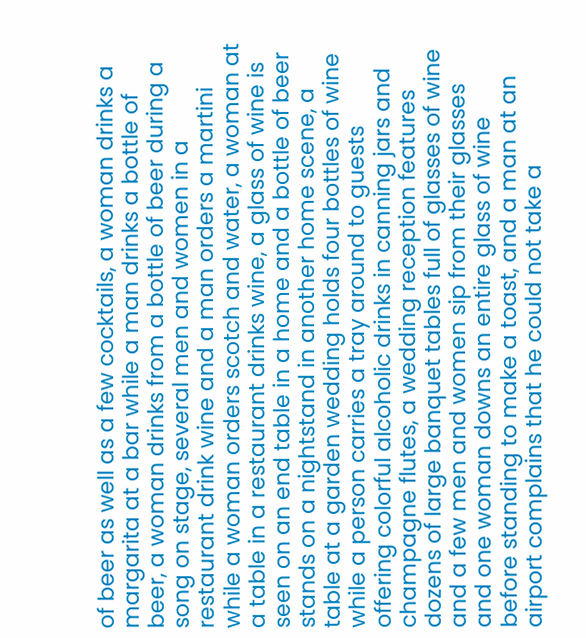of beer as well as a few cocktails, a woman drinks a margarita at a bar while a man drinks a bottle of beer, a woman drinks from a bottle of beer during a song on stage, several men and women in a restaurant drink wine and a man orders a martini while a woman orders scotch and water, a woman at a table in a restaurant drinks wine, a glass of wine is seen on an end table in a home and a bottle of beer stands on a nightstand in another home scene, a table at a garden wedding holds four bottles of wine while a person carries a tray around to guests offering colorful alcoholic drinks in canning jars and champagne flutes, a wedding reception features dozens of large banquet tables full of glasses of wine and a few men and women sip from their glasses and one woman downs an entire glass of wine before standing to make a toast, and a man at an airport complains that he could not take a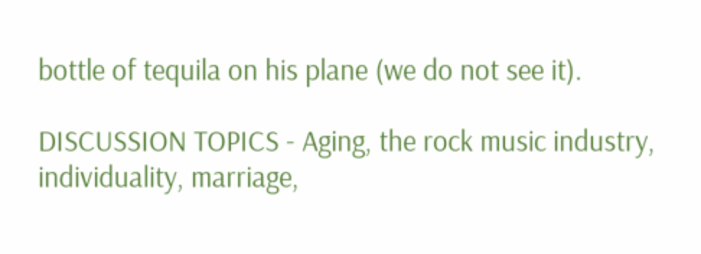bottle of tequila on his plane (we do not see it).

DISCUSSION TOPICS - Aging, the rock music industry, individuality, marriage,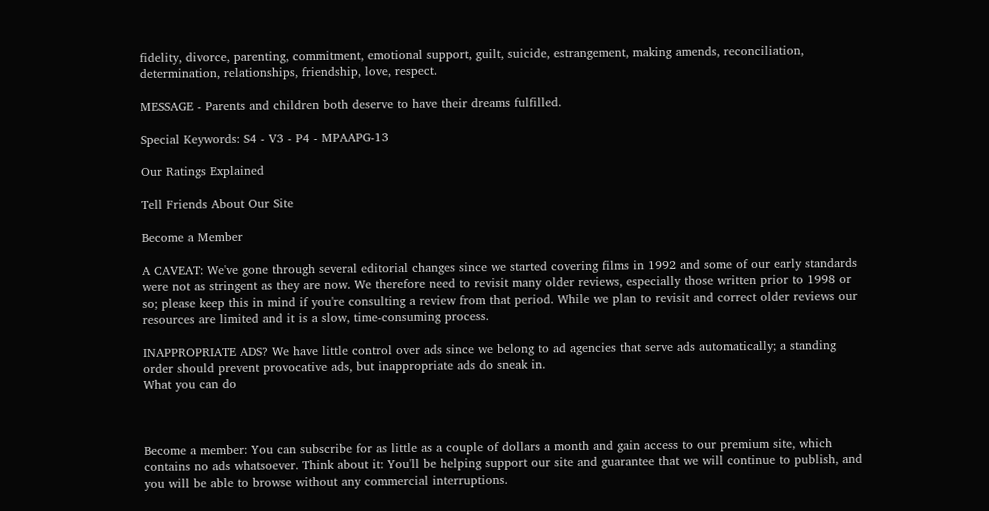fidelity, divorce, parenting, commitment, emotional support, guilt, suicide, estrangement, making amends, reconciliation, determination, relationships, friendship, love, respect.

MESSAGE - Parents and children both deserve to have their dreams fulfilled.

Special Keywords: S4 - V3 - P4 - MPAAPG-13

Our Ratings Explained

Tell Friends About Our Site

Become a Member

A CAVEAT: We've gone through several editorial changes since we started covering films in 1992 and some of our early standards were not as stringent as they are now. We therefore need to revisit many older reviews, especially those written prior to 1998 or so; please keep this in mind if you're consulting a review from that period. While we plan to revisit and correct older reviews our resources are limited and it is a slow, time-consuming process.

INAPPROPRIATE ADS? We have little control over ads since we belong to ad agencies that serve ads automatically; a standing order should prevent provocative ads, but inappropriate ads do sneak in.
What you can do



Become a member: You can subscribe for as little as a couple of dollars a month and gain access to our premium site, which contains no ads whatsoever. Think about it: You'll be helping support our site and guarantee that we will continue to publish, and you will be able to browse without any commercial interruptions.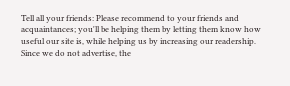Tell all your friends: Please recommend to your friends and acquaintances; you'll be helping them by letting them know how useful our site is, while helping us by increasing our readership. Since we do not advertise, the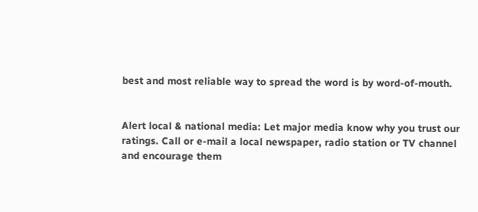best and most reliable way to spread the word is by word-of-mouth.


Alert local & national media: Let major media know why you trust our ratings. Call or e-mail a local newspaper, radio station or TV channel and encourage them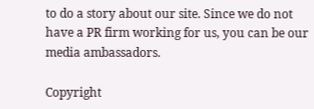to do a story about our site. Since we do not have a PR firm working for us, you can be our media ambassadors.

Copyright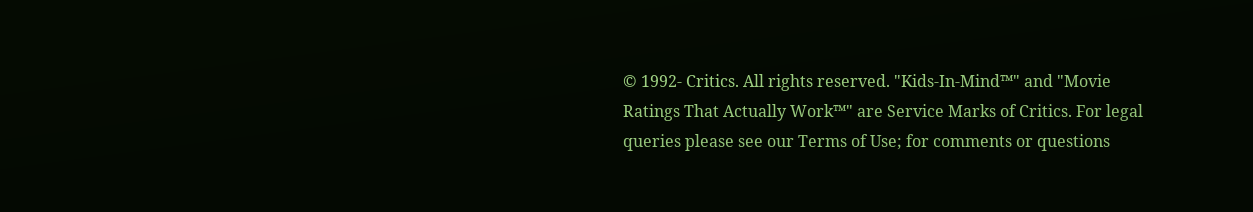© 1992- Critics. All rights reserved. "Kids-In-Mind™" and "Movie Ratings That Actually Work™" are Service Marks of Critics. For legal queries please see our Terms of Use; for comments or questions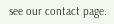see our contact page.